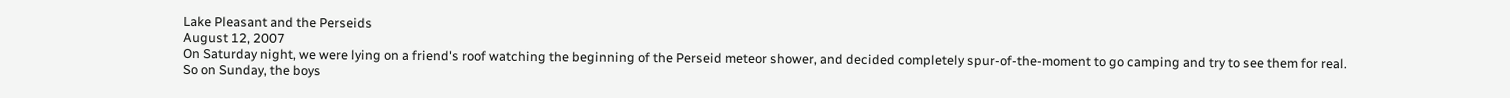Lake Pleasant and the Perseids
August 12, 2007
On Saturday night, we were lying on a friend's roof watching the beginning of the Perseid meteor shower, and decided completely spur-of-the-moment to go camping and try to see them for real.
So on Sunday, the boys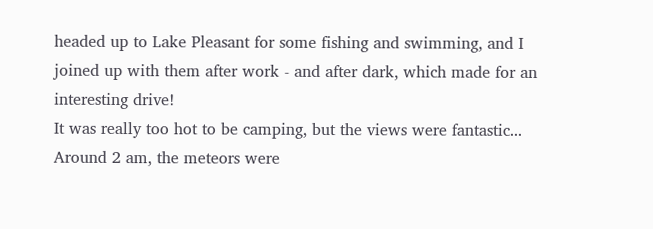headed up to Lake Pleasant for some fishing and swimming, and I joined up with them after work - and after dark, which made for an interesting drive!
It was really too hot to be camping, but the views were fantastic...
Around 2 am, the meteors were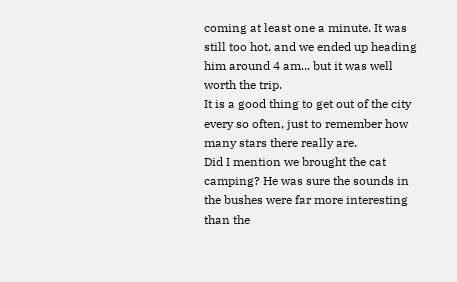coming at least one a minute. It was still too hot, and we ended up heading him around 4 am... but it was well worth the trip.
It is a good thing to get out of the city every so often, just to remember how many stars there really are.
Did I mention we brought the cat camping? He was sure the sounds in the bushes were far more interesting than the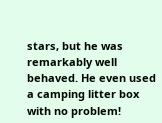stars, but he was remarkably well behaved. He even used a camping litter box with no problem!